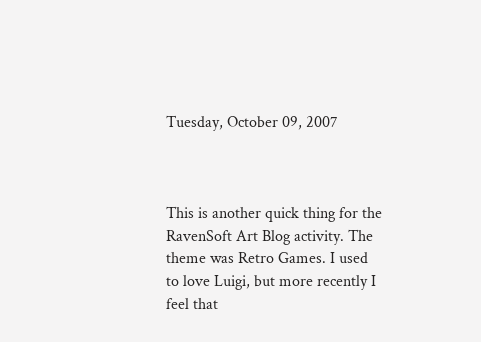Tuesday, October 09, 2007



This is another quick thing for the RavenSoft Art Blog activity. The theme was Retro Games. I used to love Luigi, but more recently I feel that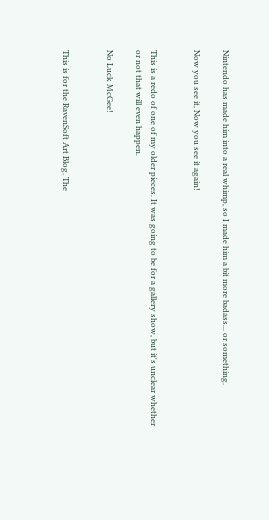Nintendo has made him into a real whimp, so I made him a bit more badass... or something.

Now you see it, Now you see it again!


This is a redo of one of my older pieces. It was going to be for a gallery show, but it's unclear whether or not that will even happen.

No Luck McGee!


This is for the RavenSoft Art Blog. The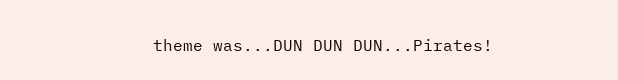theme was...DUN DUN DUN...Pirates!